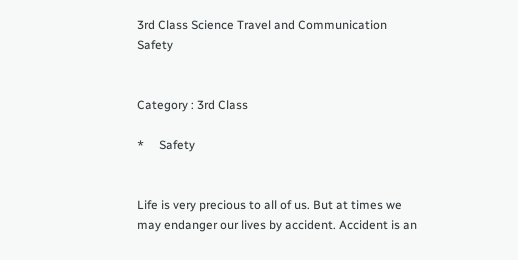3rd Class Science Travel and Communication Safety


Category : 3rd Class

*     Safety


Life is very precious to all of us. But at times we may endanger our lives by accident. Accident is an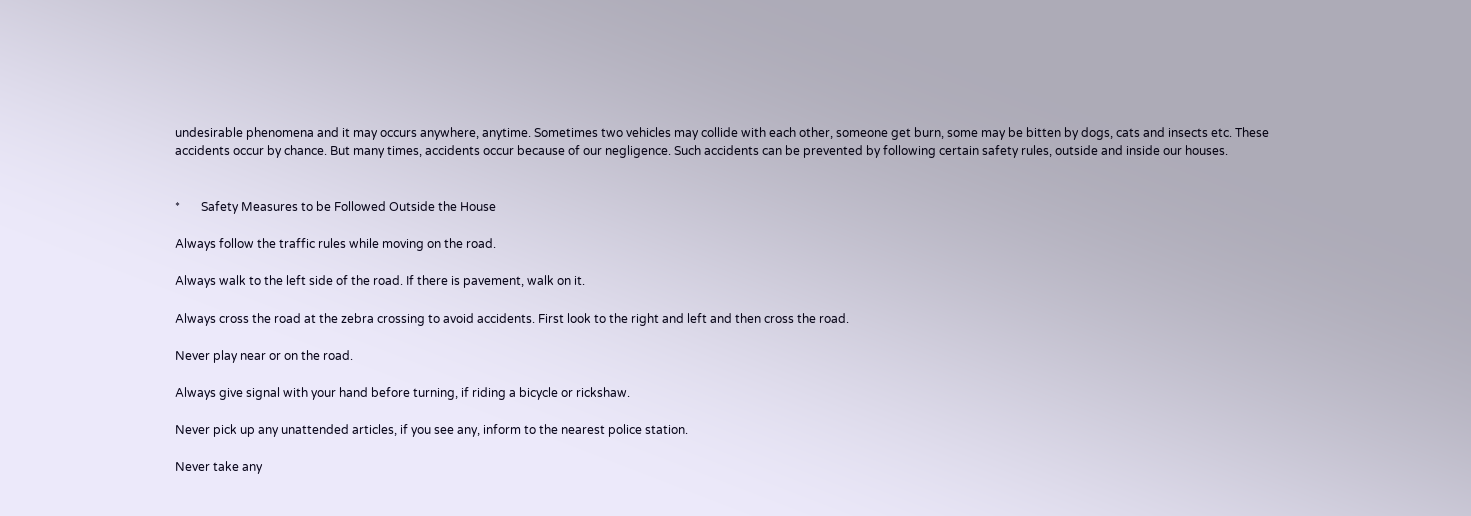undesirable phenomena and it may occurs anywhere, anytime. Sometimes two vehicles may collide with each other, someone get burn, some may be bitten by dogs, cats and insects etc. These accidents occur by chance. But many times, accidents occur because of our negligence. Such accidents can be prevented by following certain safety rules, outside and inside our houses.


*       Safety Measures to be Followed Outside the House

Always follow the traffic rules while moving on the road.

Always walk to the left side of the road. If there is pavement, walk on it.

Always cross the road at the zebra crossing to avoid accidents. First look to the right and left and then cross the road.

Never play near or on the road.

Always give signal with your hand before turning, if riding a bicycle or rickshaw.

Never pick up any unattended articles, if you see any, inform to the nearest police station.

Never take any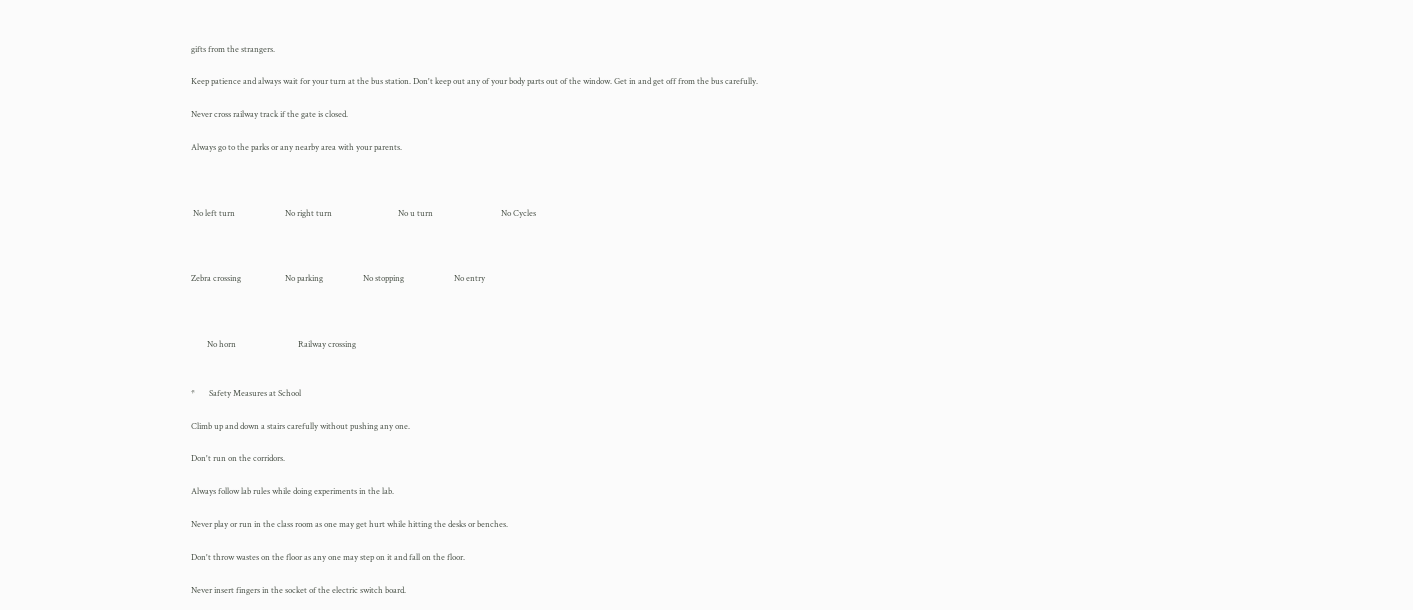gifts from the strangers.

Keep patience and always wait for your turn at the bus station. Don't keep out any of your body parts out of the window. Get in and get off from the bus carefully.

Never cross railway track if the gate is closed.

Always go to the parks or any nearby area with your parents.



 No left turn                         No right turn                                 No u turn                                  No Cycles



Zebra crossing                      No parking                    No stopping                         No entry



        No horn                               Railway crossing


*       Safety Measures at School

Climb up and down a stairs carefully without pushing any one.

Don't run on the corridors.

Always follow lab rules while doing experiments in the lab.

Never play or run in the class room as one may get hurt while hitting the desks or benches.

Don't throw wastes on the floor as any one may step on it and fall on the floor.

Never insert fingers in the socket of the electric switch board.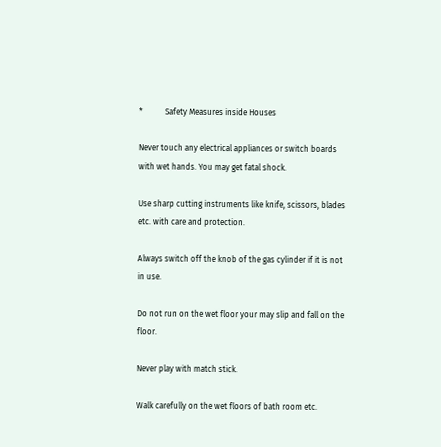*           Safety Measures inside Houses

Never touch any electrical appliances or switch boards with wet hands. You may get fatal shock.

Use sharp cutting instruments like knife, scissors, blades etc. with care and protection.

Always switch off the knob of the gas cylinder if it is not in use.

Do not run on the wet floor your may slip and fall on the floor.

Never play with match stick.

Walk carefully on the wet floors of bath room etc.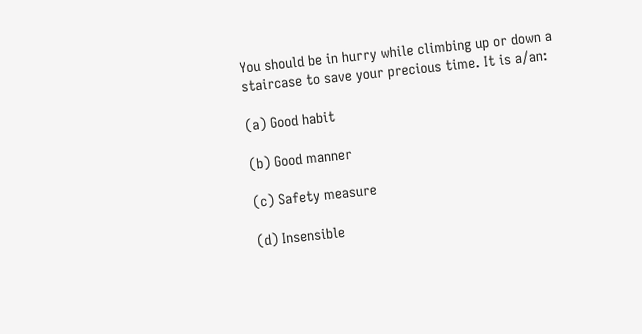You should be in hurry while climbing up or down a staircase to save your precious time. It is a/an:

(a) Good habit

(b) Good manner

(c) Safety measure

(d) Insensible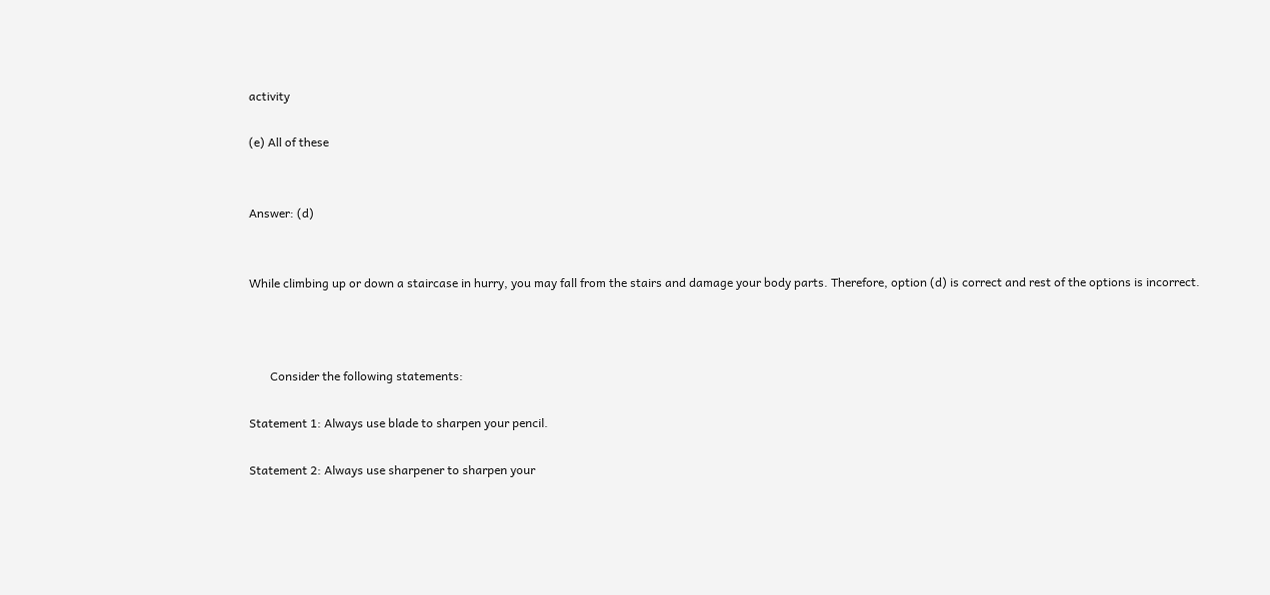activity

(e) All of these


Answer: (d)


While climbing up or down a staircase in hurry, you may fall from the stairs and damage your body parts. Therefore, option (d) is correct and rest of the options is incorrect.



       Consider the following statements:

Statement 1: Always use blade to sharpen your pencil.

Statement 2: Always use sharpener to sharpen your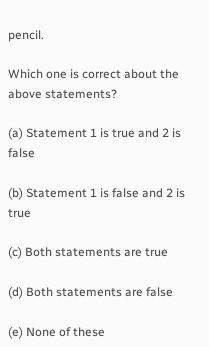pencil.

Which one is correct about the above statements?

(a) Statement 1 is true and 2 is false

(b) Statement 1 is false and 2 is true

(c) Both statements are true

(d) Both statements are false

(e) None of these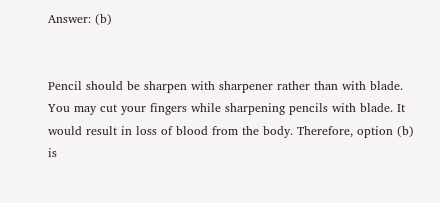Answer: (b)


Pencil should be sharpen with sharpener rather than with blade. You may cut your fingers while sharpening pencils with blade. It would result in loss of blood from the body. Therefore, option (b) is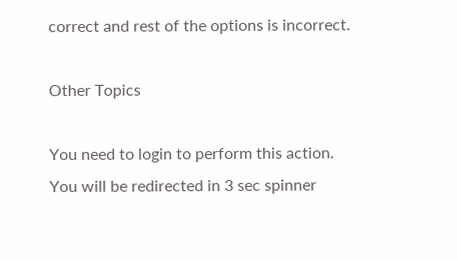correct and rest of the options is incorrect.

Other Topics

You need to login to perform this action.
You will be redirected in 3 sec spinner